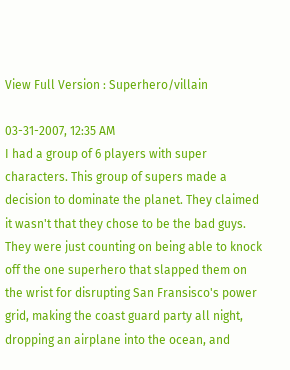View Full Version : Superhero/villain

03-31-2007, 12:35 AM
I had a group of 6 players with super characters. This group of supers made a decision to dominate the planet. They claimed it wasn't that they chose to be the bad guys. They were just counting on being able to knock off the one superhero that slapped them on the wrist for disrupting San Fransisco's power grid, making the coast guard party all night, dropping an airplane into the ocean, and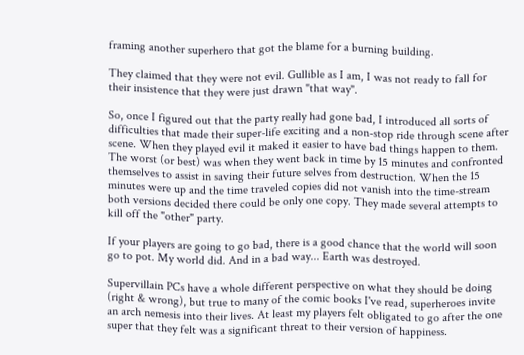framing another superhero that got the blame for a burning building.

They claimed that they were not evil. Gullible as I am, I was not ready to fall for their insistence that they were just drawn "that way".

So, once I figured out that the party really had gone bad, I introduced all sorts of difficulties that made their super-life exciting and a non-stop ride through scene after scene. When they played evil it maked it easier to have bad things happen to them.
The worst (or best) was when they went back in time by 15 minutes and confronted themselves to assist in saving their future selves from destruction. When the 15 minutes were up and the time traveled copies did not vanish into the time-stream both versions decided there could be only one copy. They made several attempts to kill off the "other" party.

If your players are going to go bad, there is a good chance that the world will soon go to pot. My world did. And in a bad way... Earth was destroyed.

Supervillain PCs have a whole different perspective on what they should be doing (right & wrong), but true to many of the comic books I've read, superheroes invite an arch nemesis into their lives. At least my players felt obligated to go after the one super that they felt was a significant threat to their version of happiness.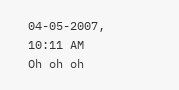04-05-2007, 10:11 AM
Oh oh oh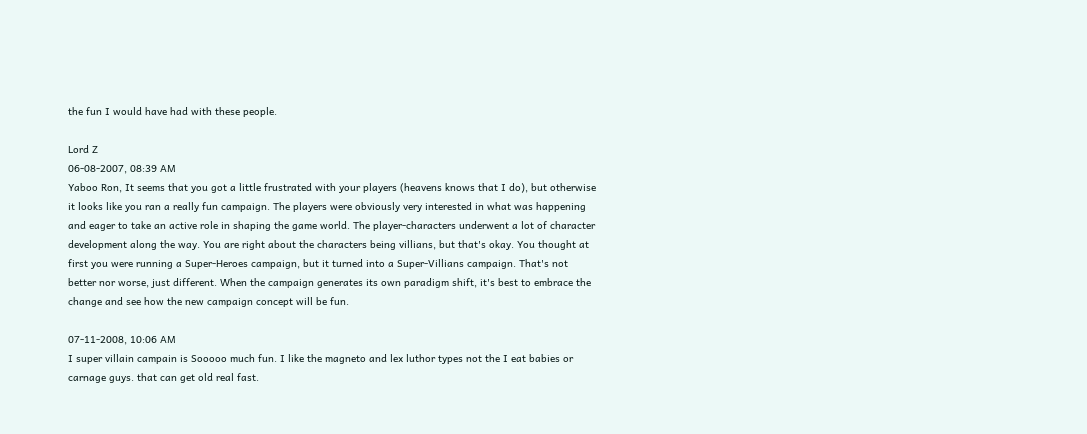the fun I would have had with these people.

Lord Z
06-08-2007, 08:39 AM
Yaboo Ron, It seems that you got a little frustrated with your players (heavens knows that I do), but otherwise it looks like you ran a really fun campaign. The players were obviously very interested in what was happening and eager to take an active role in shaping the game world. The player-characters underwent a lot of character development along the way. You are right about the characters being villians, but that's okay. You thought at first you were running a Super-Heroes campaign, but it turned into a Super-Villians campaign. That's not better nor worse, just different. When the campaign generates its own paradigm shift, it's best to embrace the change and see how the new campaign concept will be fun.

07-11-2008, 10:06 AM
I super villain campain is Sooooo much fun. I like the magneto and lex luthor types not the I eat babies or carnage guys. that can get old real fast.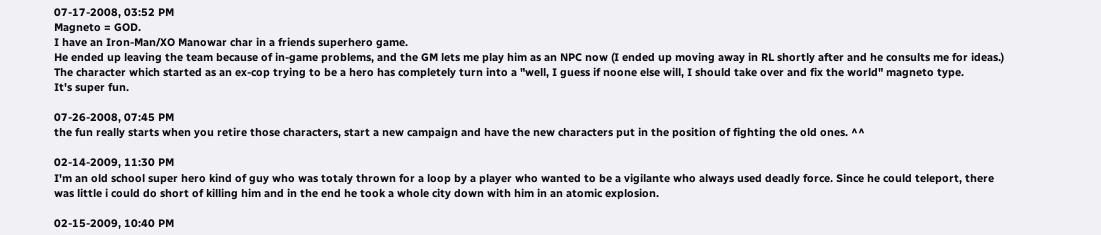07-17-2008, 03:52 PM
Magneto = GOD.
I have an Iron-Man/XO Manowar char in a friends superhero game.
He ended up leaving the team because of in-game problems, and the GM lets me play him as an NPC now (I ended up moving away in RL shortly after and he consults me for ideas.)
The character which started as an ex-cop trying to be a hero has completely turn into a "well, I guess if noone else will, I should take over and fix the world" magneto type.
It's super fun.

07-26-2008, 07:45 PM
the fun really starts when you retire those characters, start a new campaign and have the new characters put in the position of fighting the old ones. ^^

02-14-2009, 11:30 PM
I'm an old school super hero kind of guy who was totaly thrown for a loop by a player who wanted to be a vigilante who always used deadly force. Since he could teleport, there was little i could do short of killing him and in the end he took a whole city down with him in an atomic explosion.

02-15-2009, 10:40 PM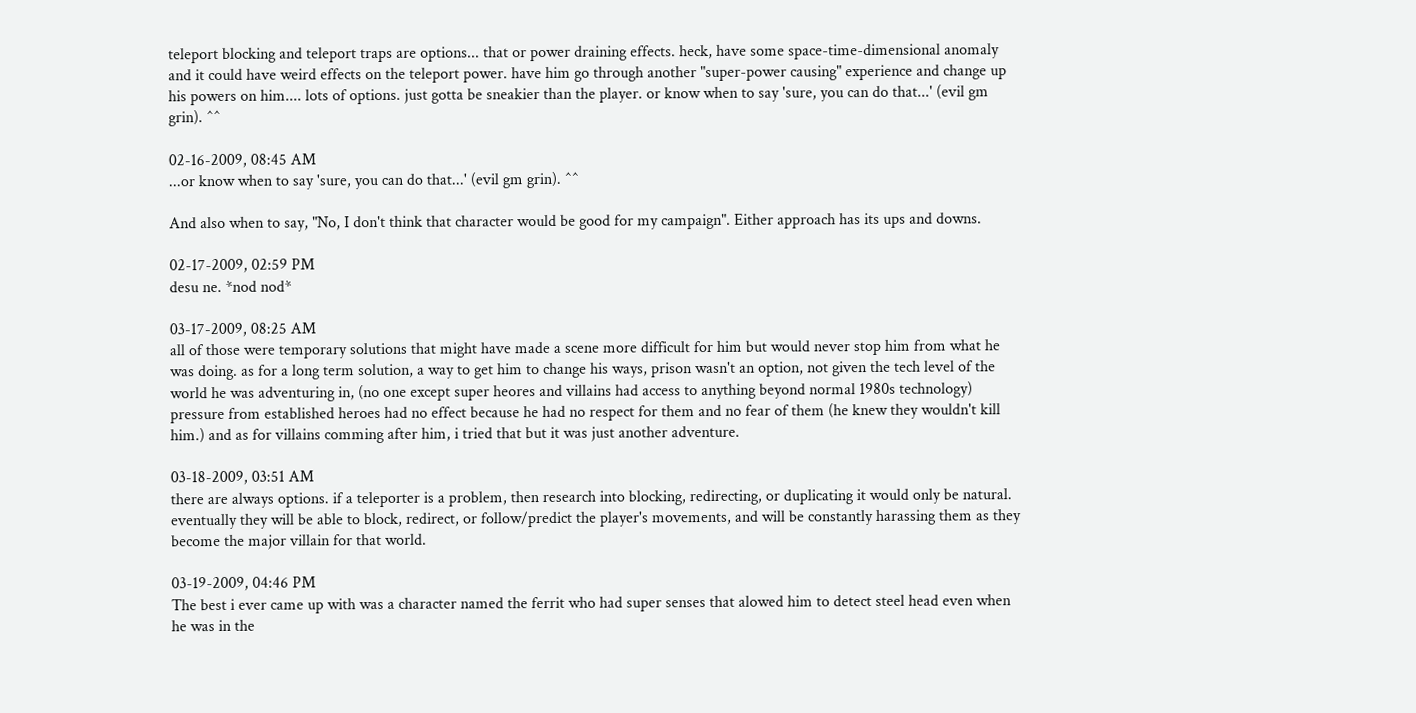teleport blocking and teleport traps are options... that or power draining effects. heck, have some space-time-dimensional anomaly and it could have weird effects on the teleport power. have him go through another "super-power causing" experience and change up his powers on him.... lots of options. just gotta be sneakier than the player. or know when to say 'sure, you can do that...' (evil gm grin). ^^

02-16-2009, 08:45 AM
...or know when to say 'sure, you can do that...' (evil gm grin). ^^

And also when to say, "No, I don't think that character would be good for my campaign". Either approach has its ups and downs.

02-17-2009, 02:59 PM
desu ne. *nod nod*

03-17-2009, 08:25 AM
all of those were temporary solutions that might have made a scene more difficult for him but would never stop him from what he was doing. as for a long term solution, a way to get him to change his ways, prison wasn't an option, not given the tech level of the world he was adventuring in, (no one except super heores and villains had access to anything beyond normal 1980s technology) pressure from established heroes had no effect because he had no respect for them and no fear of them (he knew they wouldn't kill him.) and as for villains comming after him, i tried that but it was just another adventure.

03-18-2009, 03:51 AM
there are always options. if a teleporter is a problem, then research into blocking, redirecting, or duplicating it would only be natural. eventually they will be able to block, redirect, or follow/predict the player's movements, and will be constantly harassing them as they become the major villain for that world.

03-19-2009, 04:46 PM
The best i ever came up with was a character named the ferrit who had super senses that alowed him to detect steel head even when he was in the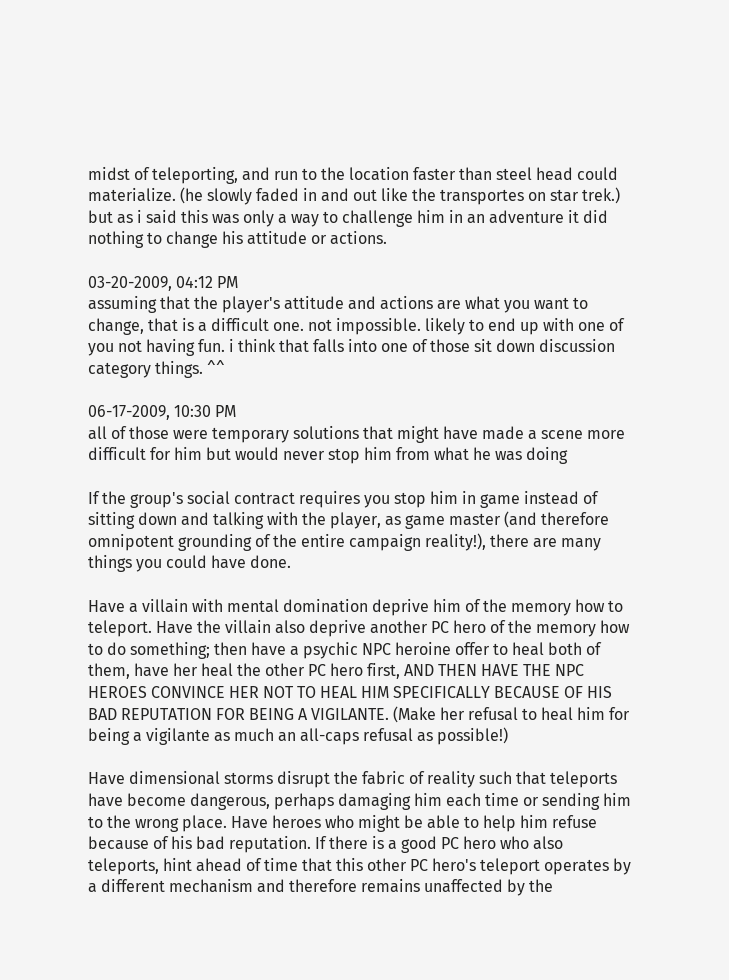midst of teleporting, and run to the location faster than steel head could materialize. (he slowly faded in and out like the transportes on star trek.)
but as i said this was only a way to challenge him in an adventure it did nothing to change his attitude or actions.

03-20-2009, 04:12 PM
assuming that the player's attitude and actions are what you want to change, that is a difficult one. not impossible. likely to end up with one of you not having fun. i think that falls into one of those sit down discussion category things. ^^

06-17-2009, 10:30 PM
all of those were temporary solutions that might have made a scene more difficult for him but would never stop him from what he was doing

If the group's social contract requires you stop him in game instead of sitting down and talking with the player, as game master (and therefore omnipotent grounding of the entire campaign reality!), there are many things you could have done.

Have a villain with mental domination deprive him of the memory how to teleport. Have the villain also deprive another PC hero of the memory how to do something; then have a psychic NPC heroine offer to heal both of them, have her heal the other PC hero first, AND THEN HAVE THE NPC HEROES CONVINCE HER NOT TO HEAL HIM SPECIFICALLY BECAUSE OF HIS BAD REPUTATION FOR BEING A VIGILANTE. (Make her refusal to heal him for being a vigilante as much an all-caps refusal as possible!)

Have dimensional storms disrupt the fabric of reality such that teleports have become dangerous, perhaps damaging him each time or sending him to the wrong place. Have heroes who might be able to help him refuse because of his bad reputation. If there is a good PC hero who also teleports, hint ahead of time that this other PC hero's teleport operates by a different mechanism and therefore remains unaffected by the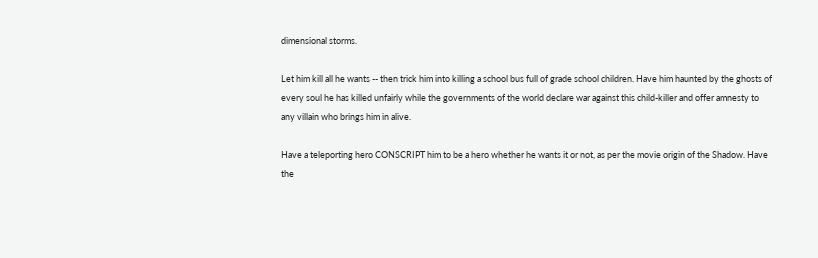dimensional storms.

Let him kill all he wants -- then trick him into killing a school bus full of grade school children. Have him haunted by the ghosts of every soul he has killed unfairly while the governments of the world declare war against this child-killer and offer amnesty to any villain who brings him in alive.

Have a teleporting hero CONSCRIPT him to be a hero whether he wants it or not, as per the movie origin of the Shadow. Have the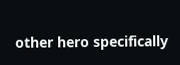other hero specifically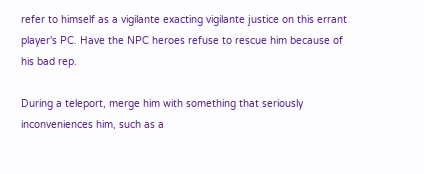refer to himself as a vigilante exacting vigilante justice on this errant player's PC. Have the NPC heroes refuse to rescue him because of his bad rep.

During a teleport, merge him with something that seriously inconveniences him, such as a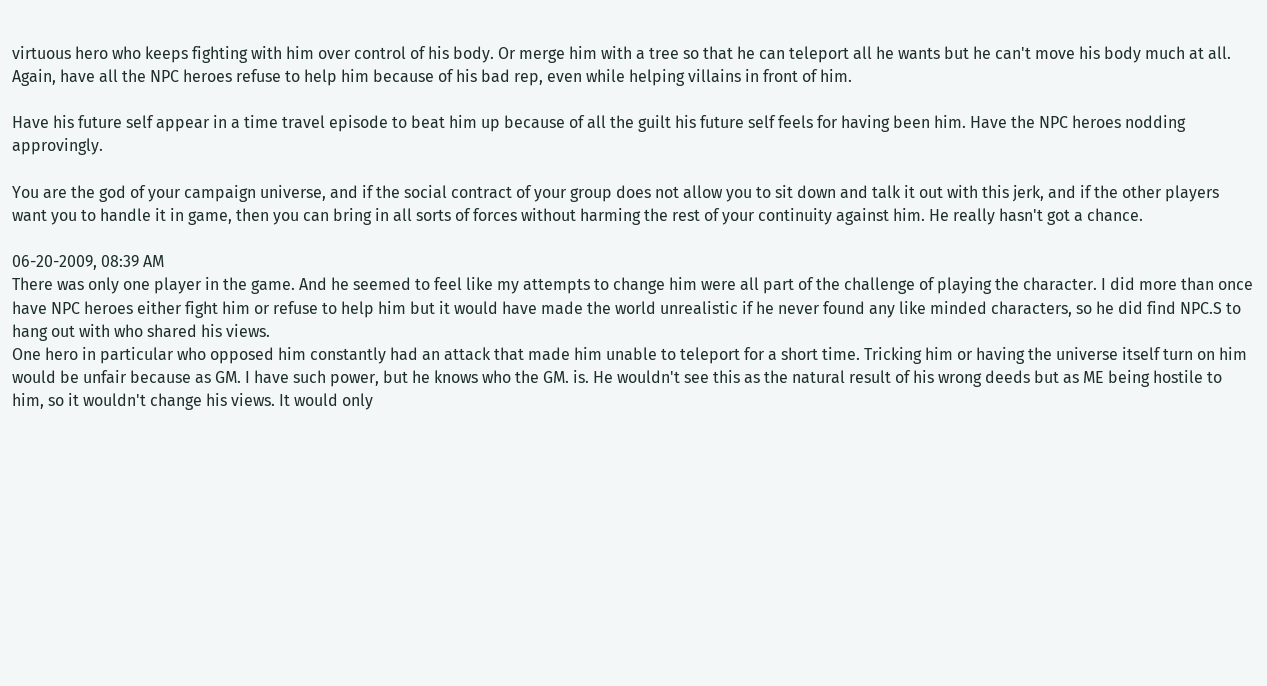virtuous hero who keeps fighting with him over control of his body. Or merge him with a tree so that he can teleport all he wants but he can't move his body much at all. Again, have all the NPC heroes refuse to help him because of his bad rep, even while helping villains in front of him.

Have his future self appear in a time travel episode to beat him up because of all the guilt his future self feels for having been him. Have the NPC heroes nodding approvingly.

You are the god of your campaign universe, and if the social contract of your group does not allow you to sit down and talk it out with this jerk, and if the other players want you to handle it in game, then you can bring in all sorts of forces without harming the rest of your continuity against him. He really hasn't got a chance.

06-20-2009, 08:39 AM
There was only one player in the game. And he seemed to feel like my attempts to change him were all part of the challenge of playing the character. I did more than once have NPC heroes either fight him or refuse to help him but it would have made the world unrealistic if he never found any like minded characters, so he did find NPC.S to hang out with who shared his views.
One hero in particular who opposed him constantly had an attack that made him unable to teleport for a short time. Tricking him or having the universe itself turn on him would be unfair because as GM. I have such power, but he knows who the GM. is. He wouldn't see this as the natural result of his wrong deeds but as ME being hostile to him, so it wouldn't change his views. It would only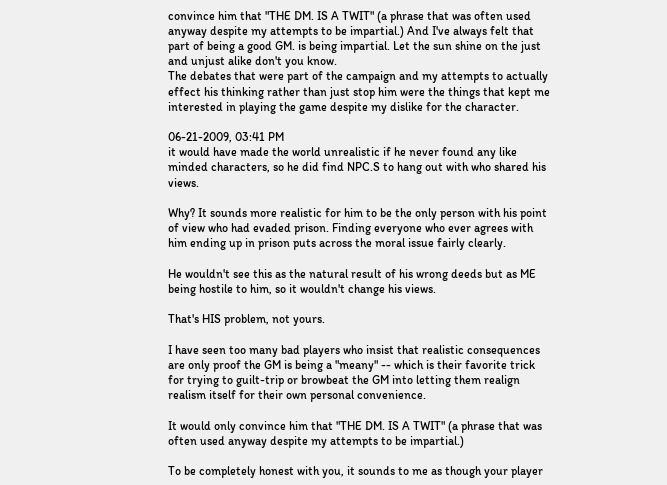convince him that "THE DM. IS A TWIT" (a phrase that was often used anyway despite my attempts to be impartial.) And I've always felt that part of being a good GM. is being impartial. Let the sun shine on the just and unjust alike don't you know.
The debates that were part of the campaign and my attempts to actually effect his thinking rather than just stop him were the things that kept me interested in playing the game despite my dislike for the character.

06-21-2009, 03:41 PM
it would have made the world unrealistic if he never found any like minded characters, so he did find NPC.S to hang out with who shared his views.

Why? It sounds more realistic for him to be the only person with his point of view who had evaded prison. Finding everyone who ever agrees with him ending up in prison puts across the moral issue fairly clearly.

He wouldn't see this as the natural result of his wrong deeds but as ME being hostile to him, so it wouldn't change his views.

That's HIS problem, not yours.

I have seen too many bad players who insist that realistic consequences are only proof the GM is being a "meany" -- which is their favorite trick for trying to guilt-trip or browbeat the GM into letting them realign realism itself for their own personal convenience.

It would only convince him that "THE DM. IS A TWIT" (a phrase that was often used anyway despite my attempts to be impartial.)

To be completely honest with you, it sounds to me as though your player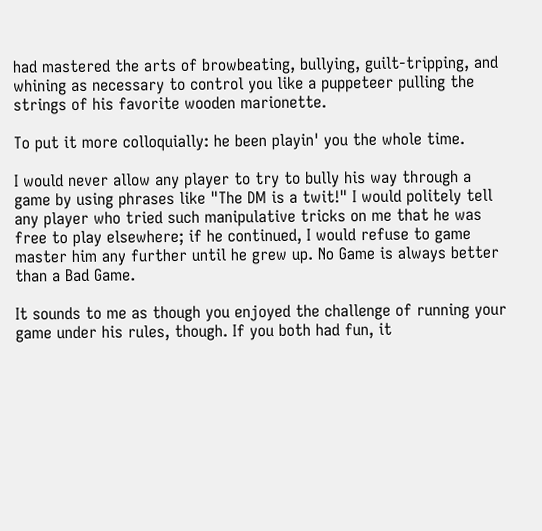had mastered the arts of browbeating, bullying, guilt-tripping, and whining as necessary to control you like a puppeteer pulling the strings of his favorite wooden marionette.

To put it more colloquially: he been playin' you the whole time.

I would never allow any player to try to bully his way through a game by using phrases like "The DM is a twit!" I would politely tell any player who tried such manipulative tricks on me that he was free to play elsewhere; if he continued, I would refuse to game master him any further until he grew up. No Game is always better than a Bad Game.

It sounds to me as though you enjoyed the challenge of running your game under his rules, though. If you both had fun, it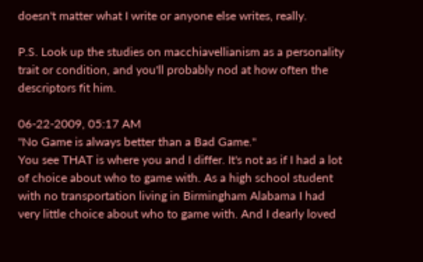doesn't matter what I write or anyone else writes, really.

P.S. Look up the studies on macchiavellianism as a personality trait or condition, and you'll probably nod at how often the descriptors fit him.

06-22-2009, 05:17 AM
"No Game is always better than a Bad Game."
You see THAT is where you and I differ. It's not as if I had a lot of choice about who to game with. As a high school student with no transportation living in Birmingham Alabama I had very little choice about who to game with. And I dearly loved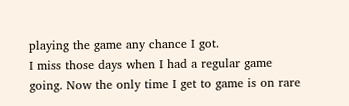playing the game any chance I got.
I miss those days when I had a regular game going. Now the only time I get to game is on rare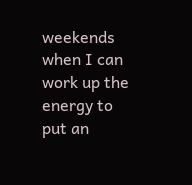weekends when I can work up the energy to put an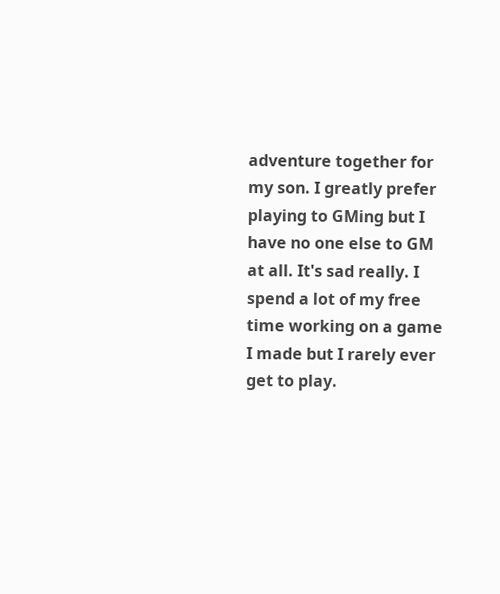adventure together for my son. I greatly prefer playing to GMing but I have no one else to GM at all. It's sad really. I spend a lot of my free time working on a game I made but I rarely ever get to play.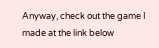Anyway, check out the game I made at the link below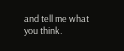and tell me what you think.